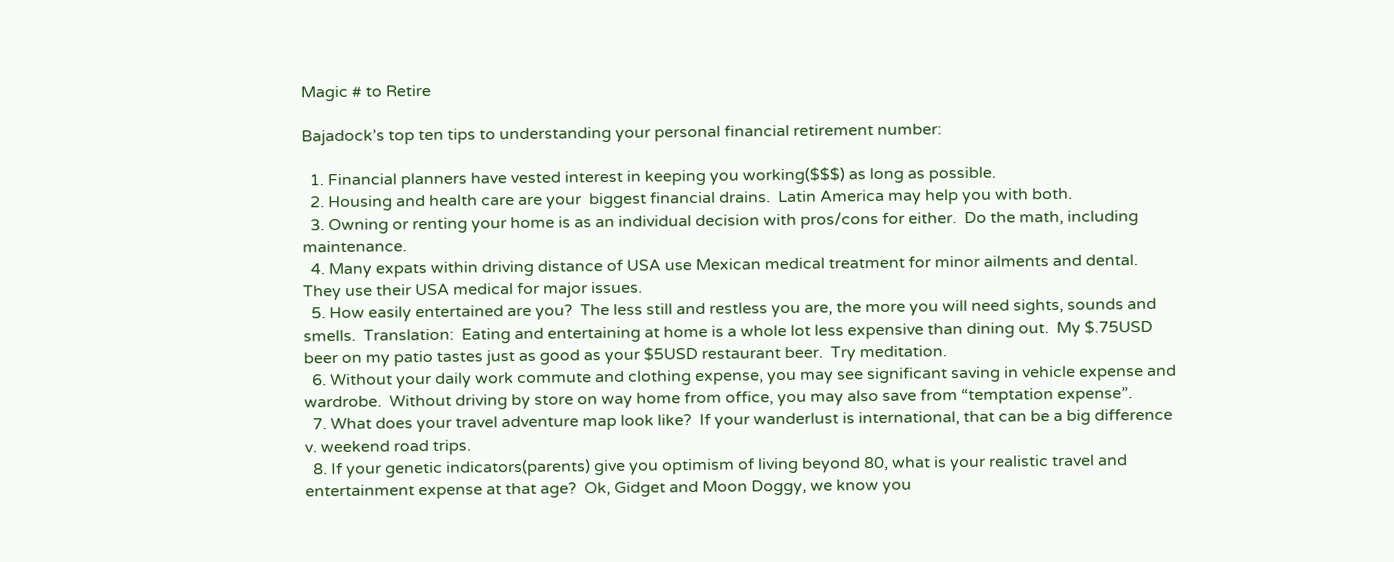Magic # to Retire

Bajadock’s top ten tips to understanding your personal financial retirement number:

  1. Financial planners have vested interest in keeping you working($$$) as long as possible.
  2. Housing and health care are your  biggest financial drains.  Latin America may help you with both.
  3. Owning or renting your home is as an individual decision with pros/cons for either.  Do the math, including maintenance.
  4. Many expats within driving distance of USA use Mexican medical treatment for minor ailments and dental.  They use their USA medical for major issues.
  5. How easily entertained are you?  The less still and restless you are, the more you will need sights, sounds and smells.  Translation:  Eating and entertaining at home is a whole lot less expensive than dining out.  My $.75USD beer on my patio tastes just as good as your $5USD restaurant beer.  Try meditation.
  6. Without your daily work commute and clothing expense, you may see significant saving in vehicle expense and wardrobe.  Without driving by store on way home from office, you may also save from “temptation expense”.
  7. What does your travel adventure map look like?  If your wanderlust is international, that can be a big difference v. weekend road trips.
  8. If your genetic indicators(parents) give you optimism of living beyond 80, what is your realistic travel and entertainment expense at that age?  Ok, Gidget and Moon Doggy, we know you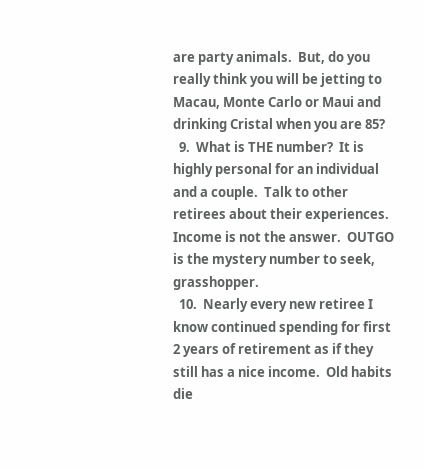are party animals.  But, do you really think you will be jetting to Macau, Monte Carlo or Maui and drinking Cristal when you are 85?
  9.  What is THE number?  It is highly personal for an individual and a couple.  Talk to other retirees about their experiences.  Income is not the answer.  OUTGO is the mystery number to seek, grasshopper.
  10.  Nearly every new retiree I know continued spending for first 2 years of retirement as if they still has a nice income.  Old habits die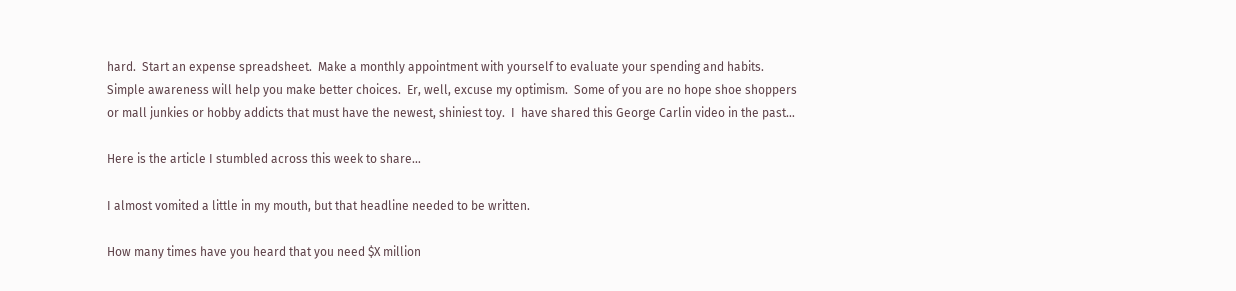hard.  Start an expense spreadsheet.  Make a monthly appointment with yourself to evaluate your spending and habits.  Simple awareness will help you make better choices.  Er, well, excuse my optimism.  Some of you are no hope shoe shoppers or mall junkies or hobby addicts that must have the newest, shiniest toy.  I  have shared this George Carlin video in the past…

Here is the article I stumbled across this week to share…

I almost vomited a little in my mouth, but that headline needed to be written.

How many times have you heard that you need $X million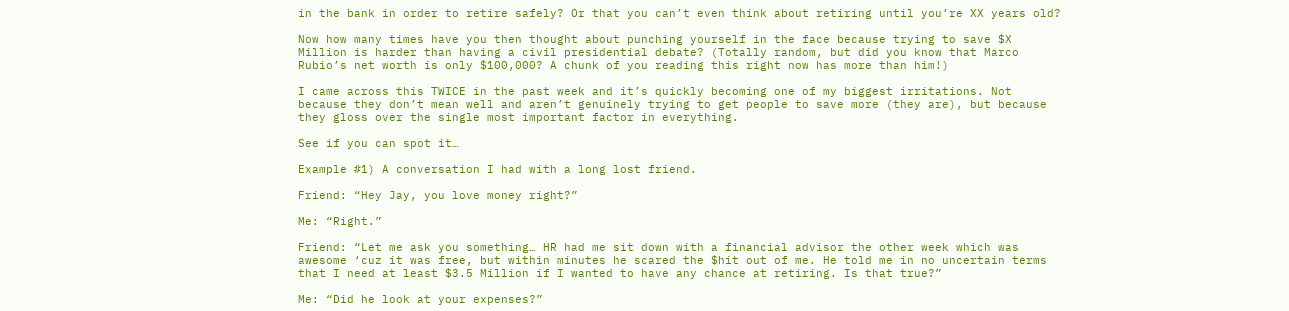in the bank in order to retire safely? Or that you can’t even think about retiring until you’re XX years old?

Now how many times have you then thought about punching yourself in the face because trying to save $X Million is harder than having a civil presidential debate? (Totally random, but did you know that Marco Rubio’s net worth is only $100,000? A chunk of you reading this right now has more than him!)

I came across this TWICE in the past week and it’s quickly becoming one of my biggest irritations. Not because they don’t mean well and aren’t genuinely trying to get people to save more (they are), but because they gloss over the single most important factor in everything.

See if you can spot it…

Example #1) A conversation I had with a long lost friend.

Friend: “Hey Jay, you love money right?”

Me: “Right.”

Friend: “Let me ask you something… HR had me sit down with a financial advisor the other week which was awesome ‘cuz it was free, but within minutes he scared the $hit out of me. He told me in no uncertain terms that I need at least $3.5 Million if I wanted to have any chance at retiring. Is that true?”

Me: “Did he look at your expenses?”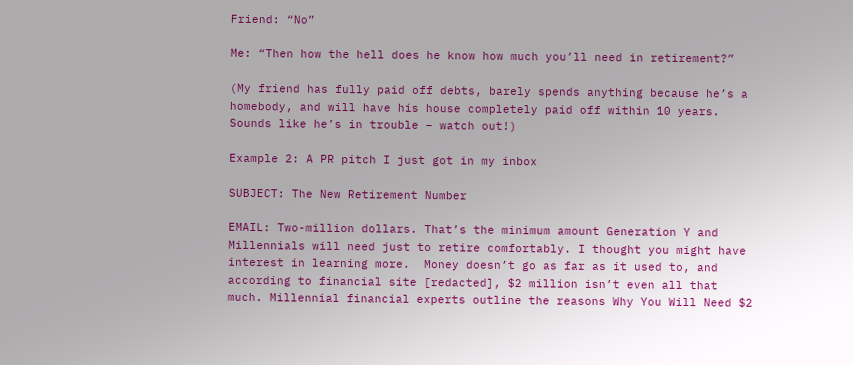Friend: “No”

Me: “Then how the hell does he know how much you’ll need in retirement?”

(My friend has fully paid off debts, barely spends anything because he’s a homebody, and will have his house completely paid off within 10 years. Sounds like he’s in trouble – watch out!)

Example 2: A PR pitch I just got in my inbox

SUBJECT: The New Retirement Number

EMAIL: Two-million dollars. That’s the minimum amount Generation Y and Millennials will need just to retire comfortably. I thought you might have interest in learning more.  Money doesn’t go as far as it used to, and according to financial site [redacted], $2 million isn’t even all that much. Millennial financial experts outline the reasons Why You Will Need $2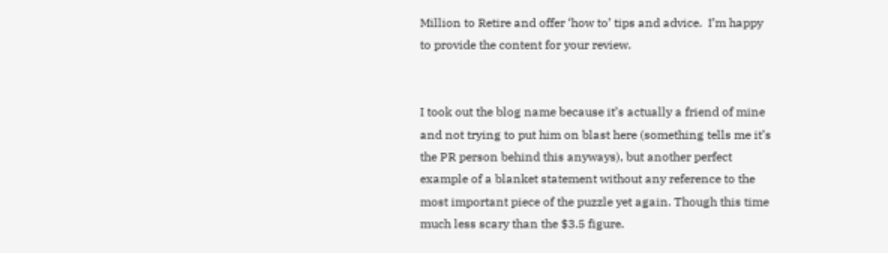Million to Retire and offer ‘how to’ tips and advice.  I’m happy to provide the content for your review.


I took out the blog name because it’s actually a friend of mine and not trying to put him on blast here (something tells me it’s the PR person behind this anyways), but another perfect example of a blanket statement without any reference to the most important piece of the puzzle yet again. Though this time much less scary than the $3.5 figure.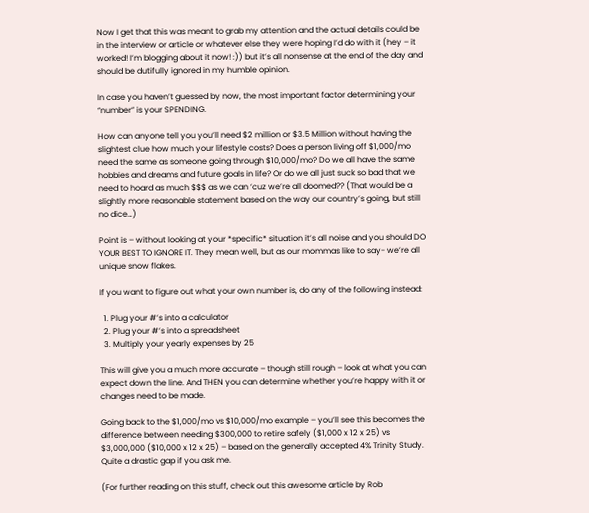Now I get that this was meant to grab my attention and the actual details could be in the interview or article or whatever else they were hoping I’d do with it (hey – it worked! I’m blogging about it now! :)) but it’s all nonsense at the end of the day and should be dutifully ignored in my humble opinion.

In case you haven’t guessed by now, the most important factor determining your “number” is your SPENDING.

How can anyone tell you you’ll need $2 million or $3.5 Million without having the slightest clue how much your lifestyle costs? Does a person living off $1,000/mo need the same as someone going through $10,000/mo? Do we all have the same hobbies and dreams and future goals in life? Or do we all just suck so bad that we need to hoard as much $$$ as we can ‘cuz we’re all doomed?? (That would be a slightly more reasonable statement based on the way our country’s going, but still no dice…)

Point is – without looking at your *specific* situation it’s all noise and you should DO YOUR BEST TO IGNORE IT. They mean well, but as our mommas like to say- we’re all unique snow flakes.

If you want to figure out what your own number is, do any of the following instead:

  1. Plug your #’s into a calculator
  2. Plug your #’s into a spreadsheet
  3. Multiply your yearly expenses by 25

This will give you a much more accurate – though still rough – look at what you can expect down the line. And THEN you can determine whether you’re happy with it or changes need to be made.

Going back to the $1,000/mo vs $10,000/mo example – you’ll see this becomes the difference between needing $300,000 to retire safely ($1,000 x 12 x 25) vs $3,000,000 ($10,000 x 12 x 25) – based on the generally accepted 4% Trinity Study. Quite a drastic gap if you ask me.

(For further reading on this stuff, check out this awesome article by Rob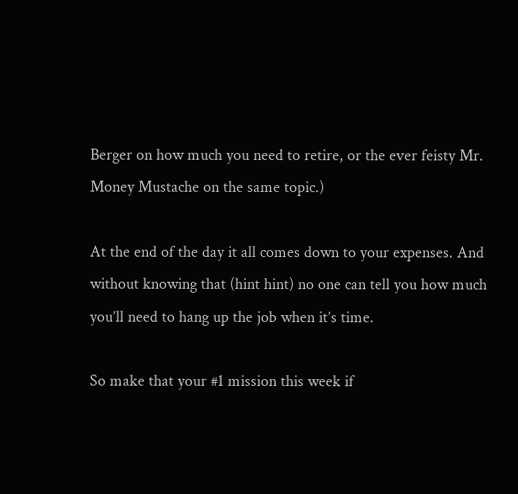Berger on how much you need to retire, or the ever feisty Mr. Money Mustache on the same topic.)

At the end of the day it all comes down to your expenses. And without knowing that (hint hint) no one can tell you how much you’ll need to hang up the job when it’s time.

So make that your #1 mission this week if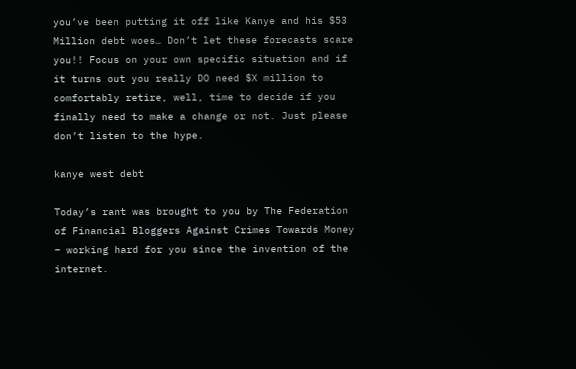you’ve been putting it off like Kanye and his $53 Million debt woes… Don’t let these forecasts scare you!! Focus on your own specific situation and if it turns out you really DO need $X million to comfortably retire, well, time to decide if you finally need to make a change or not. Just please don’t listen to the hype.

kanye west debt

Today’s rant was brought to you by The Federation of Financial Bloggers Against Crimes Towards Money – working hard for you since the invention of the internet.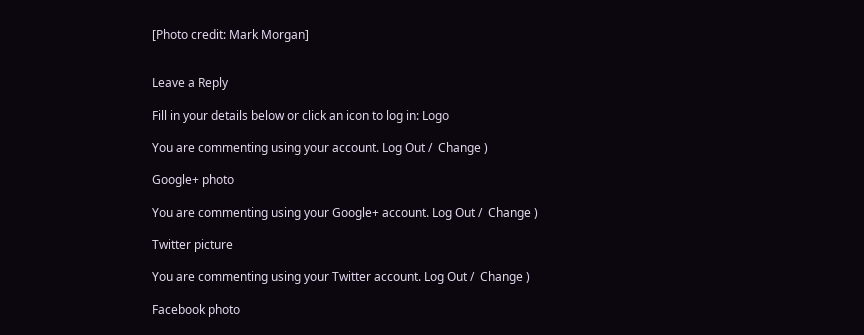[Photo credit: Mark Morgan]


Leave a Reply

Fill in your details below or click an icon to log in: Logo

You are commenting using your account. Log Out /  Change )

Google+ photo

You are commenting using your Google+ account. Log Out /  Change )

Twitter picture

You are commenting using your Twitter account. Log Out /  Change )

Facebook photo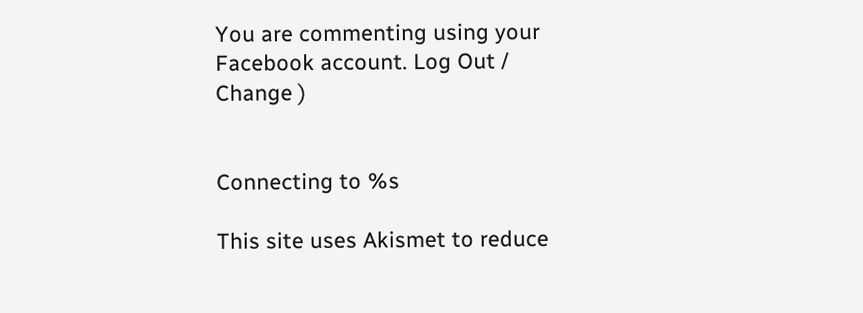You are commenting using your Facebook account. Log Out /  Change )


Connecting to %s

This site uses Akismet to reduce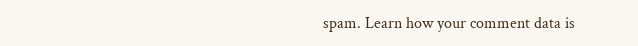spam. Learn how your comment data is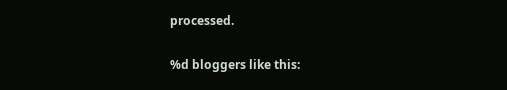processed.

%d bloggers like this: